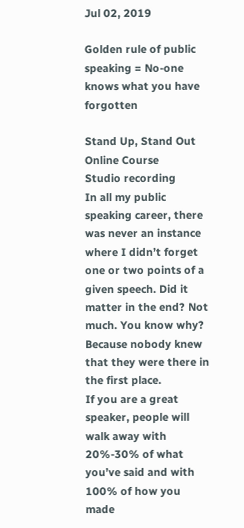Jul 02, 2019

Golden rule of public speaking = No-one knows what you have forgotten

Stand Up, Stand Out
Online Course
Studio recording
In all my public speaking career, there was never an instance where I didn’t forget one or two points of a given speech. Did it matter in the end? Not much. You know why? Because nobody knew that they were there in the first place.
If you are a great speaker, people will walk away with 20%-30% of what you’ve said and with 100% of how you made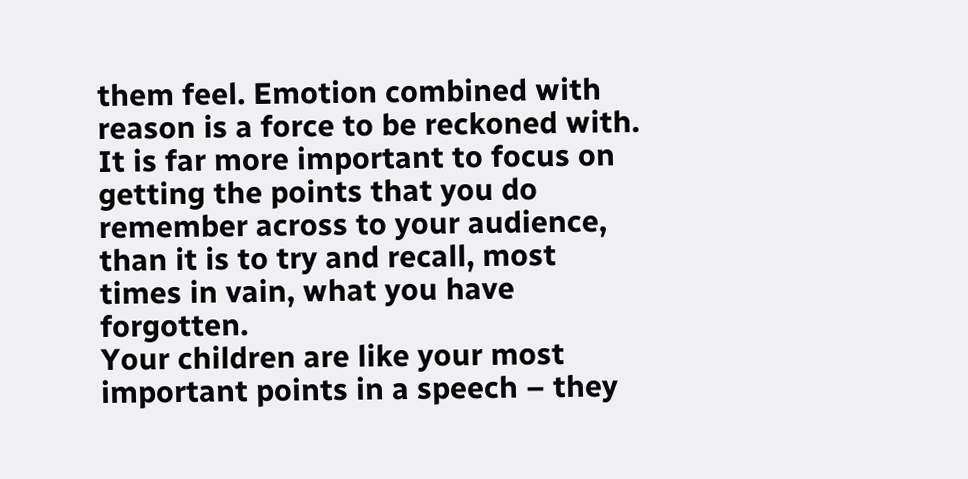them feel. Emotion combined with reason is a force to be reckoned with. It is far more important to focus on getting the points that you do remember across to your audience, than it is to try and recall, most times in vain, what you have forgotten.
Your children are like your most important points in a speech – they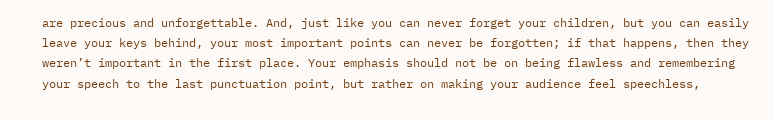are precious and unforgettable. And, just like you can never forget your children, but you can easily leave your keys behind, your most important points can never be forgotten; if that happens, then they weren’t important in the first place. Your emphasis should not be on being flawless and remembering your speech to the last punctuation point, but rather on making your audience feel speechless,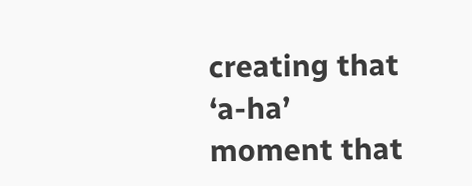creating that ‘a-ha’ moment that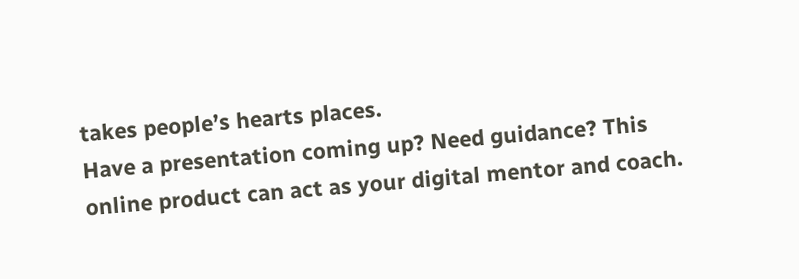takes people’s hearts places.
Have a presentation coming up? Need guidance? This online product can act as your digital mentor and coach.